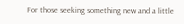For those seeking something new and a little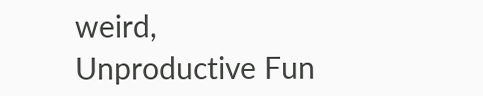weird, Unproductive Fun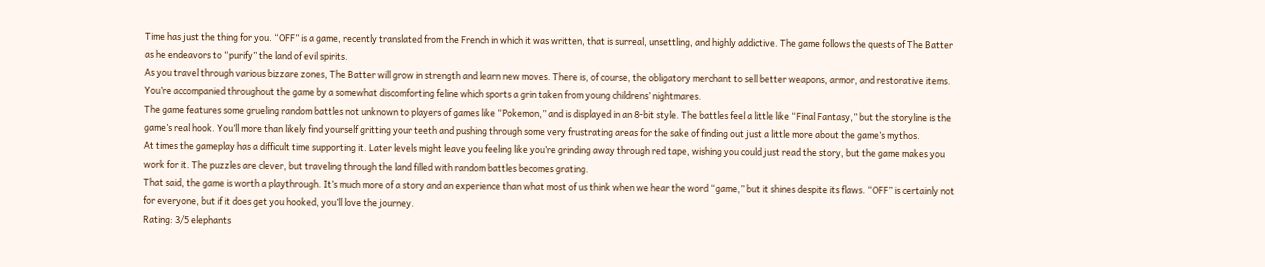Time has just the thing for you. “OFF” is a game, recently translated from the French in which it was written, that is surreal, unsettling, and highly addictive. The game follows the quests of The Batter as he endeavors to “purify” the land of evil spirits.
As you travel through various bizzare zones, The Batter will grow in strength and learn new moves. There is, of course, the obligatory merchant to sell better weapons, armor, and restorative items. You’re accompanied throughout the game by a somewhat discomforting feline which sports a grin taken from young childrens’ nightmares.
The game features some grueling random battles not unknown to players of games like “Pokemon,” and is displayed in an 8-bit style. The battles feel a little like “Final Fantasy,” but the storyline is the game’s real hook. You’ll more than likely find yourself gritting your teeth and pushing through some very frustrating areas for the sake of finding out just a little more about the game’s mythos.
At times the gameplay has a difficult time supporting it. Later levels might leave you feeling like you’re grinding away through red tape, wishing you could just read the story, but the game makes you work for it. The puzzles are clever, but traveling through the land filled with random battles becomes grating.
That said, the game is worth a playthrough. It’s much more of a story and an experience than what most of us think when we hear the word “game,” but it shines despite its flaws. “OFF” is certainly not for everyone, but if it does get you hooked, you’ll love the journey.
Rating: 3/5 elephants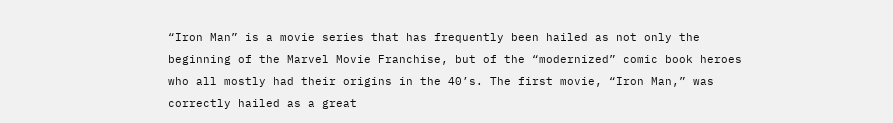“Iron Man” is a movie series that has frequently been hailed as not only the beginning of the Marvel Movie Franchise, but of the “modernized” comic book heroes who all mostly had their origins in the 40’s. The first movie, “Iron Man,” was correctly hailed as a great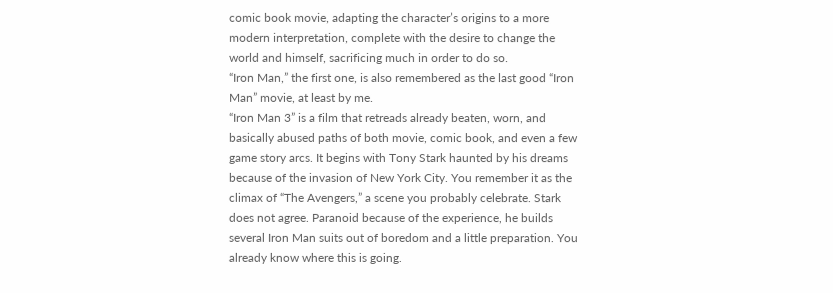comic book movie, adapting the character’s origins to a more modern interpretation, complete with the desire to change the world and himself, sacrificing much in order to do so.
“Iron Man,” the first one, is also remembered as the last good “Iron Man” movie, at least by me.
“Iron Man 3” is a film that retreads already beaten, worn, and basically abused paths of both movie, comic book, and even a few game story arcs. It begins with Tony Stark haunted by his dreams because of the invasion of New York City. You remember it as the climax of “The Avengers,” a scene you probably celebrate. Stark does not agree. Paranoid because of the experience, he builds several Iron Man suits out of boredom and a little preparation. You already know where this is going.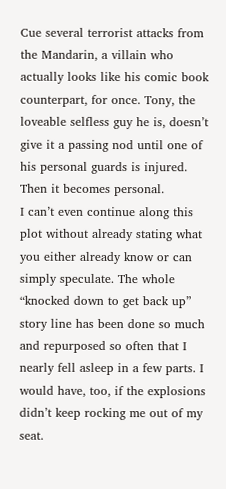Cue several terrorist attacks from the Mandarin, a villain who actually looks like his comic book counterpart, for once. Tony, the loveable selfless guy he is, doesn’t give it a passing nod until one of his personal guards is injured. Then it becomes personal.
I can’t even continue along this plot without already stating what you either already know or can simply speculate. The whole “knocked down to get back up” story line has been done so much and repurposed so often that I nearly fell asleep in a few parts. I would have, too, if the explosions didn’t keep rocking me out of my seat.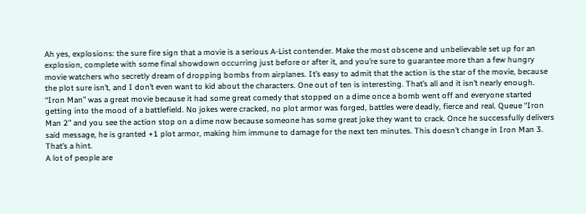Ah yes, explosions: the sure fire sign that a movie is a serious A-List contender. Make the most obscene and unbelievable set up for an explosion, complete with some final showdown occurring just before or after it, and you’re sure to guarantee more than a few hungry movie watchers who secretly dream of dropping bombs from airplanes. It’s easy to admit that the action is the star of the movie, because the plot sure isn’t, and I don’t even want to kid about the characters. One out of ten is interesting. That’s all and it isn’t nearly enough.
“Iron Man” was a great movie because it had some great comedy that stopped on a dime once a bomb went off and everyone started getting into the mood of a battlefield. No jokes were cracked, no plot armor was forged, battles were deadly, fierce and real. Queue “Iron Man 2” and you see the action stop on a dime now because someone has some great joke they want to crack. Once he successfully delivers said message, he is granted +1 plot armor, making him immune to damage for the next ten minutes. This doesn’t change in Iron Man 3. That’s a hint.
A lot of people are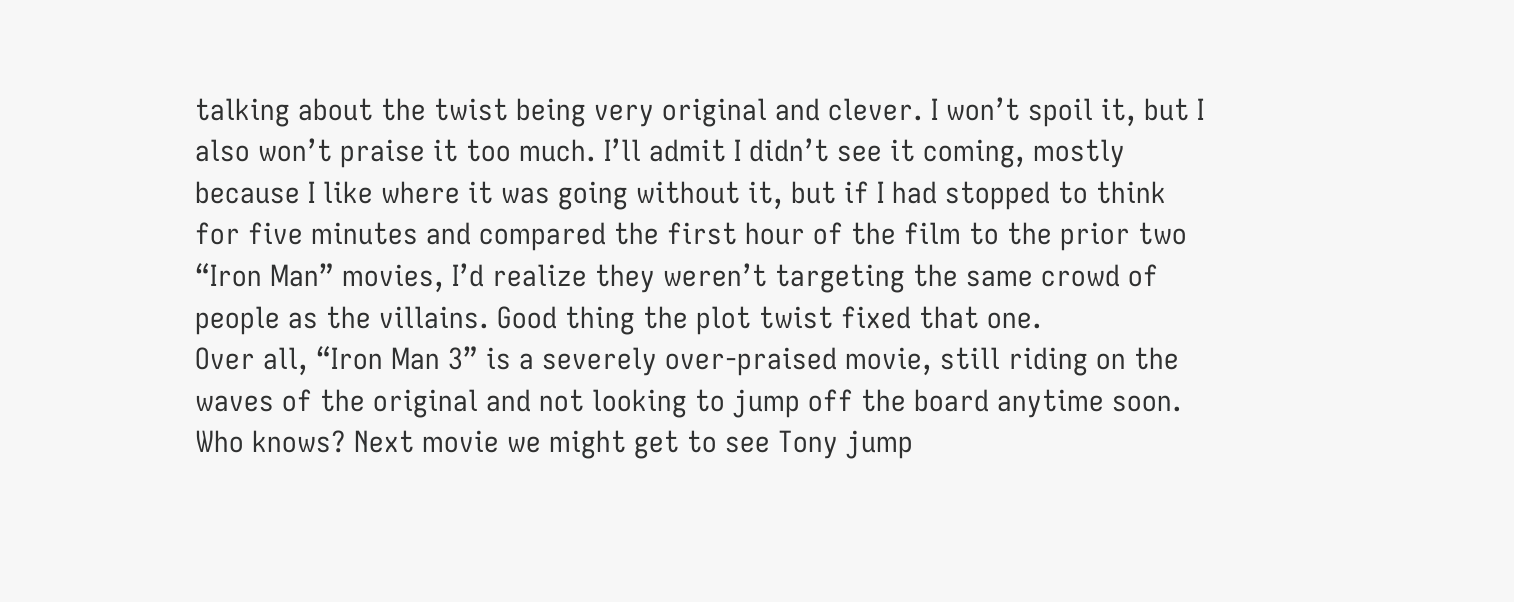talking about the twist being very original and clever. I won’t spoil it, but I also won’t praise it too much. I’ll admit I didn’t see it coming, mostly because I like where it was going without it, but if I had stopped to think for five minutes and compared the first hour of the film to the prior two “Iron Man” movies, I’d realize they weren’t targeting the same crowd of people as the villains. Good thing the plot twist fixed that one.
Over all, “Iron Man 3” is a severely over-praised movie, still riding on the waves of the original and not looking to jump off the board anytime soon. Who knows? Next movie we might get to see Tony jump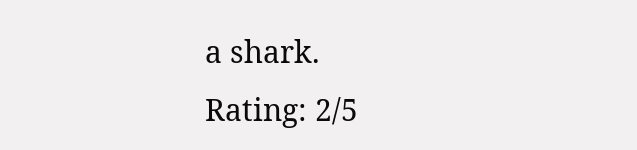a shark.
Rating: 2/5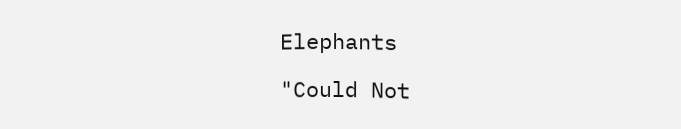Elephants

"Could Not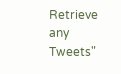Retrieve any Tweets"